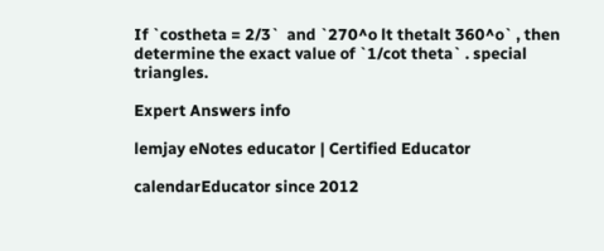If `costheta = 2/3`  and `270^o lt thetalt 360^o` , then determine the exact value of `1/cot theta` . special triangles.

Expert Answers info

lemjay eNotes educator | Certified Educator

calendarEducator since 2012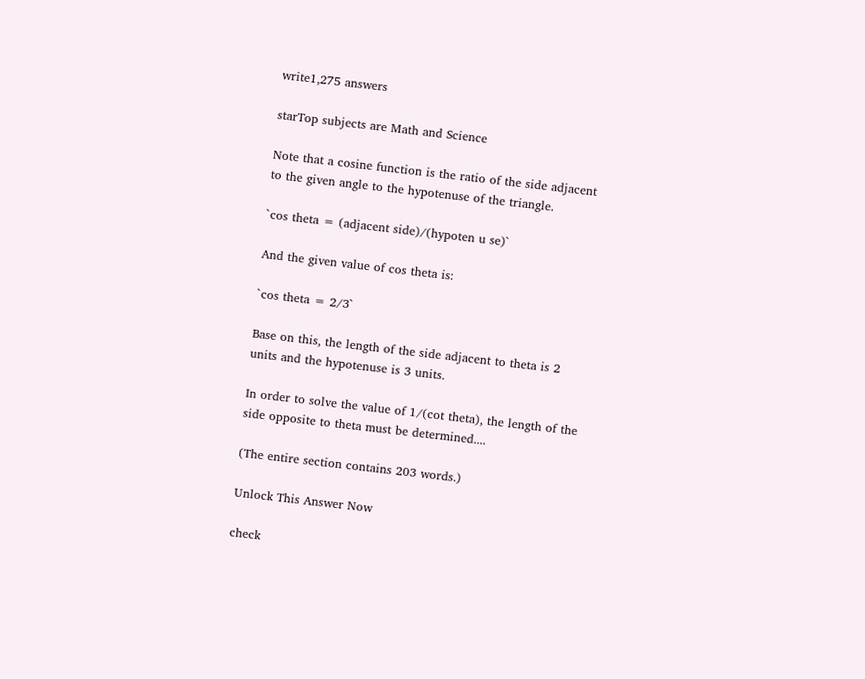write1,275 answers

starTop subjects are Math and Science

Note that a cosine function is the ratio of the side adjacent to the given angle to the hypotenuse of the triangle.

`cos theta = (adjacent side)/(hypoten u se)`

And the given value of cos theta is:

`cos theta = 2/3`

Base on this, the length of the side adjacent to theta is 2 units and the hypotenuse is 3 units.

In order to solve the value of 1/(cot theta), the length of the side opposite to theta must be determined....

(The entire section contains 203 words.)

Unlock This Answer Now

check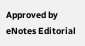Approved by eNotes Editorial